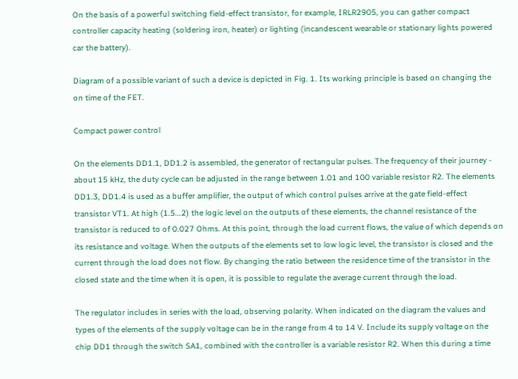On the basis of a powerful switching field-effect transistor, for example, IRLR2905, you can gather compact controller capacity heating (soldering iron, heater) or lighting (incandescent wearable or stationary lights powered car the battery).

Diagram of a possible variant of such a device is depicted in Fig. 1. Its working principle is based on changing the on time of the FET.

Compact power control

On the elements DD1.1, DD1.2 is assembled, the generator of rectangular pulses. The frequency of their journey - about 15 kHz, the duty cycle can be adjusted in the range between 1.01 and 100 variable resistor R2. The elements DD1.3, DD1.4 is used as a buffer amplifier, the output of which control pulses arrive at the gate field-effect transistor VT1. At high (1.5...2) the logic level on the outputs of these elements, the channel resistance of the transistor is reduced to of 0.027 Ohms. At this point, through the load current flows, the value of which depends on its resistance and voltage. When the outputs of the elements set to low logic level, the transistor is closed and the current through the load does not flow. By changing the ratio between the residence time of the transistor in the closed state and the time when it is open, it is possible to regulate the average current through the load.

The regulator includes in series with the load, observing polarity. When indicated on the diagram the values and types of the elements of the supply voltage can be in the range from 4 to 14 V. Include its supply voltage on the chip DD1 through the switch SA1, combined with the controller is a variable resistor R2. When this during a time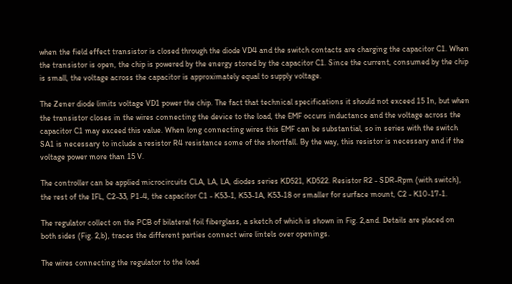when the field effect transistor is closed through the diode VD4 and the switch contacts are charging the capacitor C1. When the transistor is open, the chip is powered by the energy stored by the capacitor C1. Since the current, consumed by the chip is small, the voltage across the capacitor is approximately equal to supply voltage.

The Zener diode limits voltage VD1 power the chip. The fact that technical specifications it should not exceed 15 In, but when the transistor closes in the wires connecting the device to the load, the EMF occurs inductance and the voltage across the capacitor C1 may exceed this value. When long connecting wires this EMF can be substantial, so in series with the switch SA1 is necessary to include a resistor R4 resistance some of the shortfall. By the way, this resistor is necessary and if the voltage power more than 15 V.

The controller can be applied microcircuits CLA, LA, LA, diodes series KD521, KD522. Resistor R2 - SDR-Rpm (with switch), the rest of the IFL, C2-33, P1-4, the capacitor C1 - K53-1, K53-1A, K53-18 or smaller for surface mount, C2 - K10-17-1.

The regulator collect on the PCB of bilateral foil fiberglass, a sketch of which is shown in Fig. 2,and. Details are placed on both sides (Fig. 2,b), traces the different parties connect wire lintels over openings.

The wires connecting the regulator to the load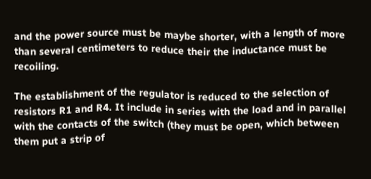and the power source must be maybe shorter, with a length of more than several centimeters to reduce their the inductance must be recoiling.

The establishment of the regulator is reduced to the selection of resistors R1 and R4. It include in series with the load and in parallel with the contacts of the switch (they must be open, which between them put a strip of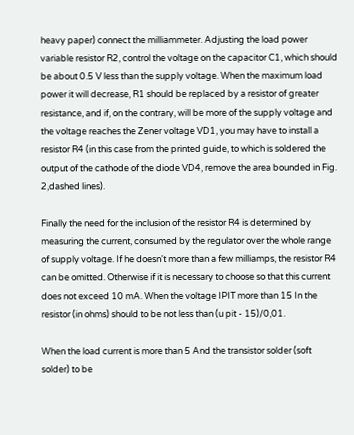heavy paper) connect the milliammeter. Adjusting the load power variable resistor R2, control the voltage on the capacitor C1, which should be about 0.5 V less than the supply voltage. When the maximum load power it will decrease, R1 should be replaced by a resistor of greater resistance, and if, on the contrary, will be more of the supply voltage and the voltage reaches the Zener voltage VD1, you may have to install a resistor R4 (in this case from the printed guide, to which is soldered the output of the cathode of the diode VD4, remove the area bounded in Fig. 2,dashed lines).

Finally the need for the inclusion of the resistor R4 is determined by measuring the current, consumed by the regulator over the whole range of supply voltage. If he doesn't more than a few milliamps, the resistor R4 can be omitted. Otherwise if it is necessary to choose so that this current does not exceed 10 mA. When the voltage IPIT more than 15 In the resistor (in ohms) should to be not less than (u pit - 15)/0,01.

When the load current is more than 5 And the transistor solder (soft solder) to be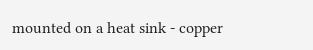mounted on a heat sink - copper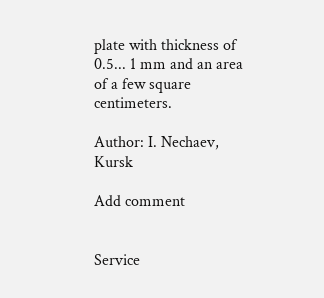plate with thickness of 0.5... 1 mm and an area of a few square centimeters.

Author: I. Nechaev, Kursk

Add comment


Service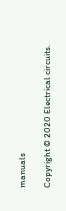manuals

Copyright © 2020 Electrical circuits.